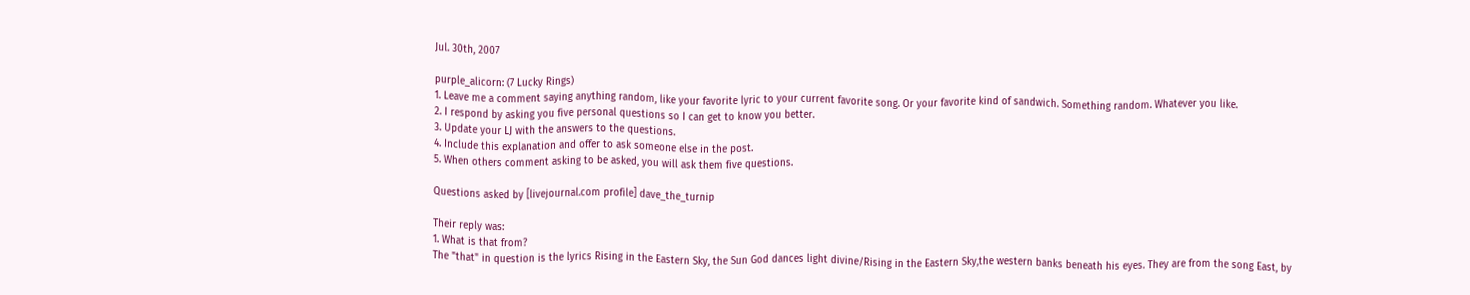Jul. 30th, 2007

purple_alicorn: (7 Lucky Rings)
1. Leave me a comment saying anything random, like your favorite lyric to your current favorite song. Or your favorite kind of sandwich. Something random. Whatever you like.
2. I respond by asking you five personal questions so I can get to know you better.
3. Update your LJ with the answers to the questions.
4. Include this explanation and offer to ask someone else in the post.
5. When others comment asking to be asked, you will ask them five questions.

Questions asked by [livejournal.com profile] dave_the_turnip

Their reply was:
1. What is that from?
The "that" in question is the lyrics Rising in the Eastern Sky, the Sun God dances light divine/Rising in the Eastern Sky,the western banks beneath his eyes. They are from the song East, by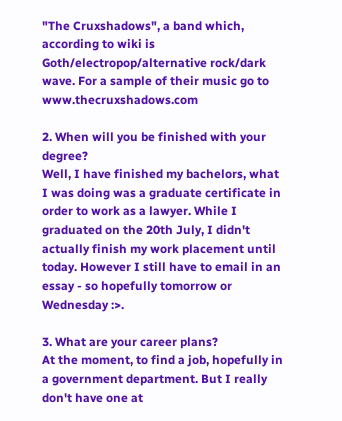"The Cruxshadows", a band which, according to wiki is Goth/electropop/alternative rock/dark wave. For a sample of their music go to www.thecruxshadows.com

2. When will you be finished with your degree?
Well, I have finished my bachelors, what I was doing was a graduate certificate in order to work as a lawyer. While I graduated on the 20th July, I didn't actually finish my work placement until today. However I still have to email in an essay - so hopefully tomorrow or Wednesday :>.

3. What are your career plans?
At the moment, to find a job, hopefully in a government department. But I really don't have one at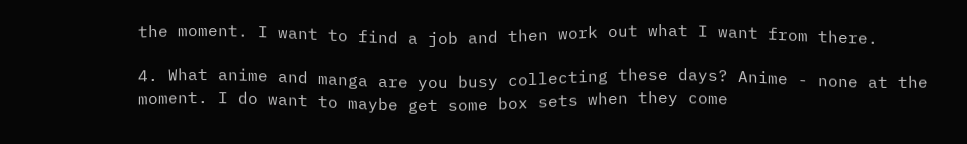the moment. I want to find a job and then work out what I want from there.

4. What anime and manga are you busy collecting these days? Anime - none at the moment. I do want to maybe get some box sets when they come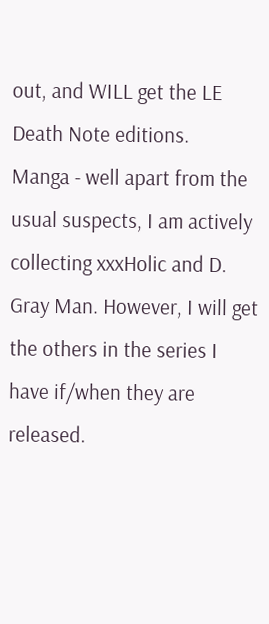out, and WILL get the LE Death Note editions.
Manga - well apart from the usual suspects, I am actively collecting xxxHolic and D. Gray Man. However, I will get the others in the series I have if/when they are released.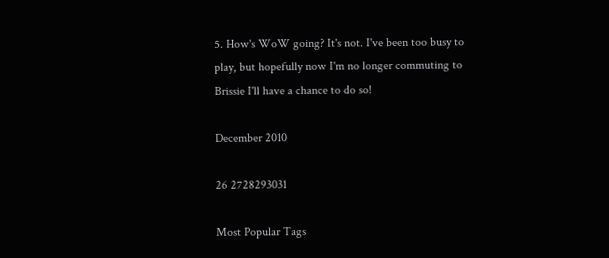5. How's WoW going? It's not. I've been too busy to play, but hopefully now I'm no longer commuting to Brissie I'll have a chance to do so!

December 2010

26 2728293031

Most Popular Tags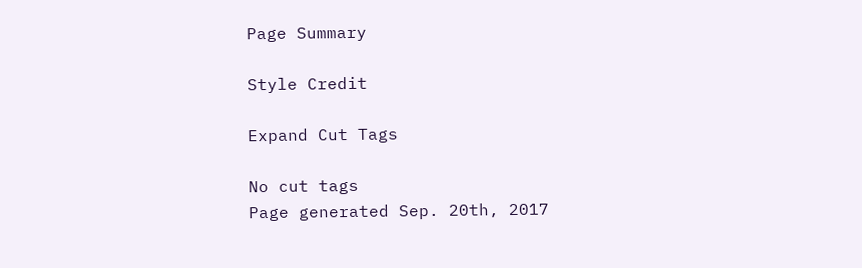Page Summary

Style Credit

Expand Cut Tags

No cut tags
Page generated Sep. 20th, 2017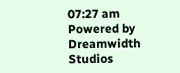07:27 am
Powered by Dreamwidth Studios